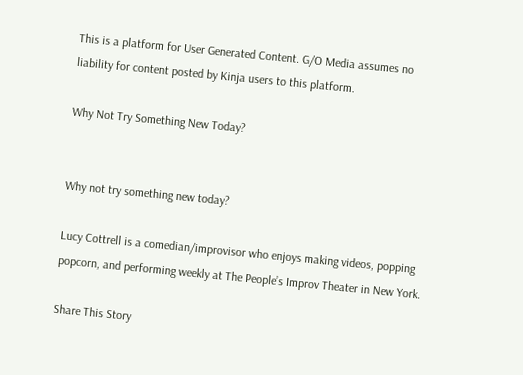This is a platform for User Generated Content. G/O Media assumes no liability for content posted by Kinja users to this platform.

Why Not Try Something New Today?


Why not try something new today?

Lucy Cottrell is a comedian/improvisor who enjoys making videos, popping popcorn, and performing weekly at The People’s Improv Theater in New York.

Share This Story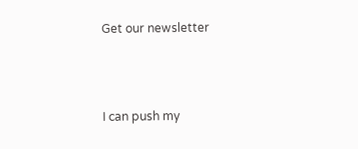Get our newsletter



I can push my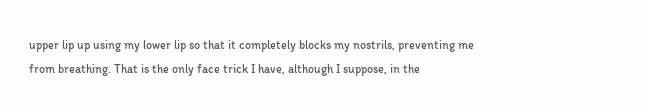upper lip up using my lower lip so that it completely blocks my nostrils, preventing me from breathing. That is the only face trick I have, although I suppose, in the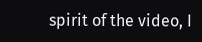spirit of the video, I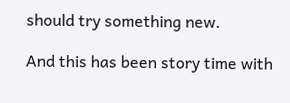should try something new.

And this has been story time with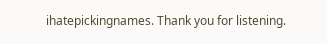ihatepickingnames. Thank you for listening.